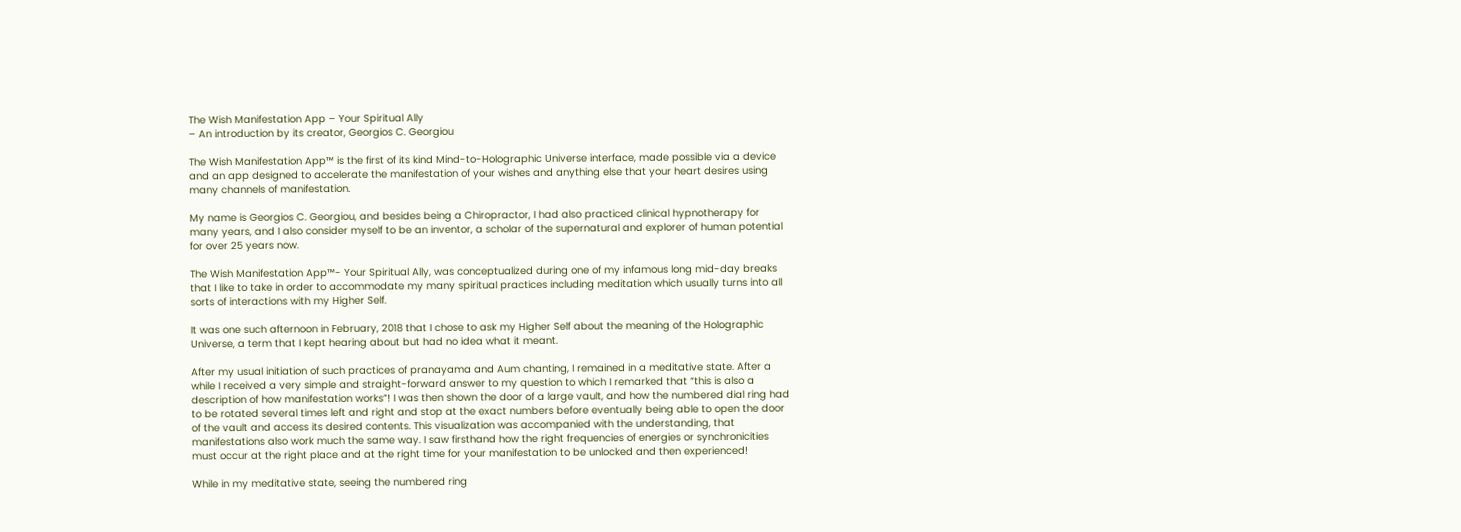The Wish Manifestation App – Your Spiritual Ally
– An introduction by its creator, Georgios C. Georgiou

The Wish Manifestation App™ is the first of its kind Mind-to-Holographic Universe interface, made possible via a device and an app designed to accelerate the manifestation of your wishes and anything else that your heart desires using many channels of manifestation.

My name is Georgios C. Georgiou, and besides being a Chiropractor, I had also practiced clinical hypnotherapy for many years, and I also consider myself to be an inventor, a scholar of the supernatural and explorer of human potential for over 25 years now.

The Wish Manifestation App™- Your Spiritual Ally, was conceptualized during one of my infamous long mid-day breaks that I like to take in order to accommodate my many spiritual practices including meditation which usually turns into all sorts of interactions with my Higher Self.

It was one such afternoon in February, 2018 that I chose to ask my Higher Self about the meaning of the Holographic Universe, a term that I kept hearing about but had no idea what it meant.

After my usual initiation of such practices of pranayama and Aum chanting, I remained in a meditative state. After a while I received a very simple and straight-forward answer to my question to which I remarked that “this is also a description of how manifestation works”! I was then shown the door of a large vault, and how the numbered dial ring had to be rotated several times left and right and stop at the exact numbers before eventually being able to open the door of the vault and access its desired contents. This visualization was accompanied with the understanding, that manifestations also work much the same way. I saw firsthand how the right frequencies of energies or synchronicities must occur at the right place and at the right time for your manifestation to be unlocked and then experienced!

While in my meditative state, seeing the numbered ring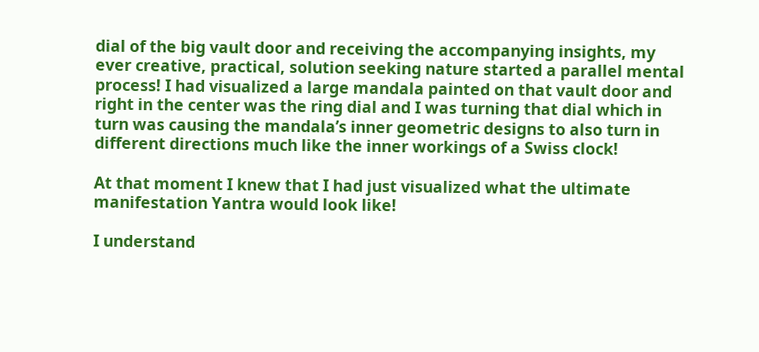dial of the big vault door and receiving the accompanying insights, my ever creative, practical, solution seeking nature started a parallel mental process! I had visualized a large mandala painted on that vault door and right in the center was the ring dial and I was turning that dial which in turn was causing the mandala’s inner geometric designs to also turn in different directions much like the inner workings of a Swiss clock!

At that moment I knew that I had just visualized what the ultimate manifestation Yantra would look like!

I understand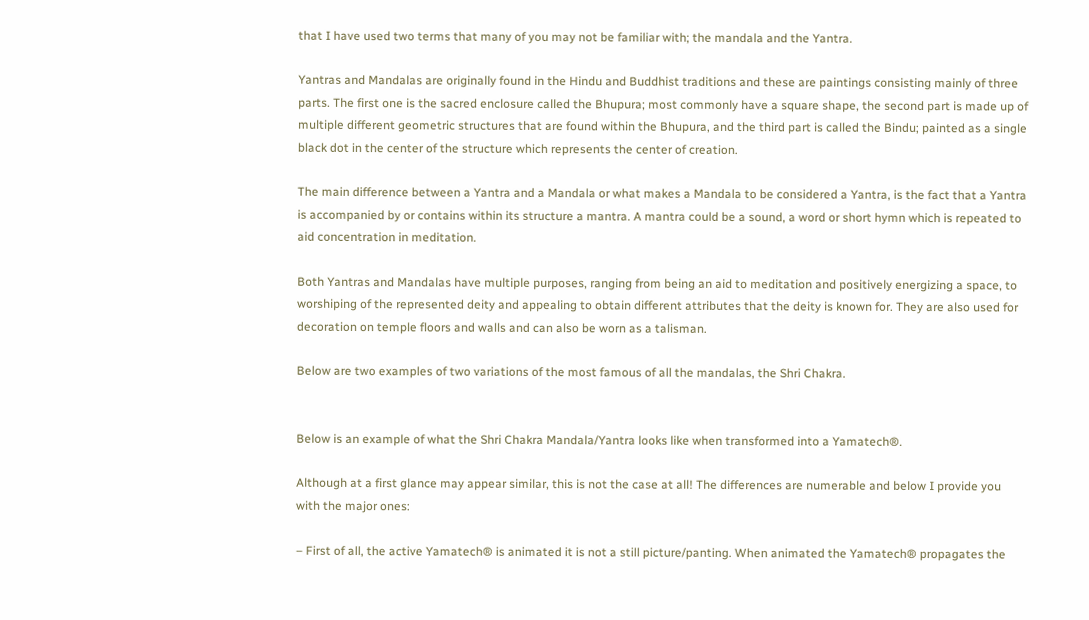that I have used two terms that many of you may not be familiar with; the mandala and the Yantra.

Yantras and Mandalas are originally found in the Hindu and Buddhist traditions and these are paintings consisting mainly of three parts. The first one is the sacred enclosure called the Bhupura; most commonly have a square shape, the second part is made up of multiple different geometric structures that are found within the Bhupura, and the third part is called the Bindu; painted as a single black dot in the center of the structure which represents the center of creation.

The main difference between a Yantra and a Mandala or what makes a Mandala to be considered a Yantra, is the fact that a Yantra is accompanied by or contains within its structure a mantra. A mantra could be a sound, a word or short hymn which is repeated to aid concentration in meditation.

Both Yantras and Mandalas have multiple purposes, ranging from being an aid to meditation and positively energizing a space, to worshiping of the represented deity and appealing to obtain different attributes that the deity is known for. They are also used for decoration on temple floors and walls and can also be worn as a talisman.

Below are two examples of two variations of the most famous of all the mandalas, the Shri Chakra.


Below is an example of what the Shri Chakra Mandala/Yantra looks like when transformed into a Yamatech®.

Although at a first glance may appear similar, this is not the case at all! The differences are numerable and below I provide you with the major ones:

– First of all, the active Yamatech® is animated it is not a still picture/panting. When animated the Yamatech® propagates the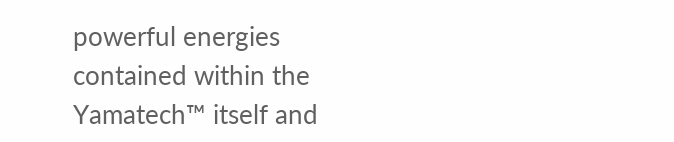powerful energies contained within the Yamatech™ itself and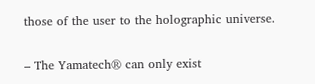those of the user to the holographic universe.

– The Yamatech® can only exist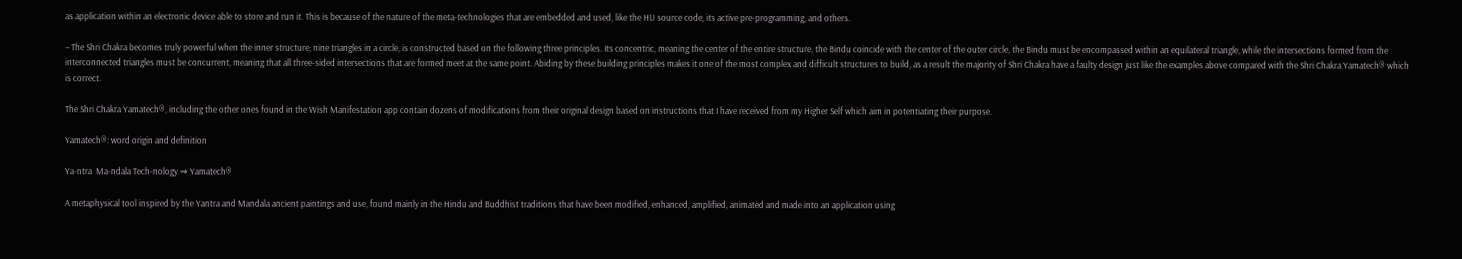as application within an electronic device able to store and run it. This is because of the nature of the meta-technologies that are embedded and used, like the HU source code, its active pre-programming, and others.

– The Shri Chakra becomes truly powerful when the inner structure; nine triangles in a circle, is constructed based on the following three principles. Its concentric, meaning the center of the entire structure, the Bindu coincide with the center of the outer circle, the Bindu must be encompassed within an equilateral triangle, while the intersections formed from the interconnected triangles must be concurrent, meaning that all three-sided intersections that are formed meet at the same point. Abiding by these building principles makes it one of the most complex and difficult structures to build, as a result the majority of Shri Chakra have a faulty design just like the examples above compared with the Shri Chakra Yamatech® which is correct.

The Shri Chakra Yamatech®, including the other ones found in the Wish Manifestation app contain dozens of modifications from their original design based on instructions that I have received from my Higher Self which aim in potentiating their purpose.

Yamatech®: word origin and definition

Ya-ntra  Ma-ndala Tech-nology ⇒ Yamatech®

A metaphysical tool inspired by the Yantra and Mandala ancient paintings and use, found mainly in the Hindu and Buddhist traditions that have been modified, enhanced, amplified, animated and made into an application using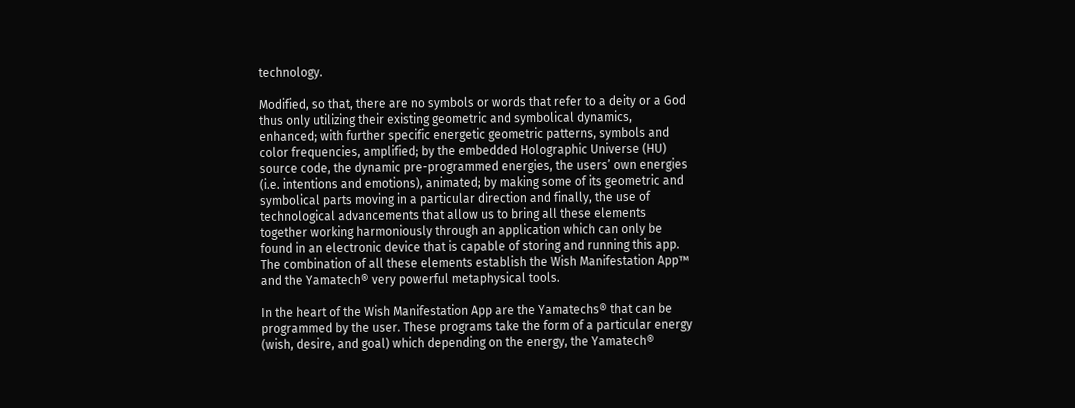technology.

Modified, so that, there are no symbols or words that refer to a deity or a God thus only utilizing their existing geometric and symbolical dynamics, enhanced; with further specific energetic geometric patterns, symbols and color frequencies, amplified; by the embedded Holographic Universe (HU) source code, the dynamic pre-programmed energies, the users’ own energies (i.e. intentions and emotions), animated; by making some of its geometric and symbolical parts moving in a particular direction and finally, the use of technological advancements that allow us to bring all these elements together working harmoniously through an application which can only be found in an electronic device that is capable of storing and running this app. The combination of all these elements establish the Wish Manifestation App™ and the Yamatech® very powerful metaphysical tools.

In the heart of the Wish Manifestation App are the Yamatechs® that can be programmed by the user. These programs take the form of a particular energy (wish, desire, and goal) which depending on the energy, the Yamatech®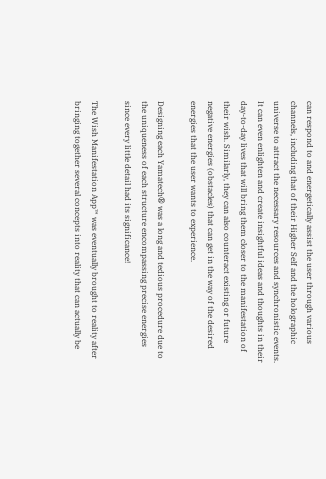can respond to and energetically assist the user through various channels, including that of their Higher Self and the holographic universe to attract the necessary resources and synchronistic events.
It can even enlighten and create insightful ideas and thoughts in their day-to-day lives that will bring them closer to the manifestation of their wish. Similarly, they can also counteract existing or future negative energies (obstacles) that can get in the way of the desired energies that the user wants to experience.

Designing each Yamatech® was a long and tedious procedure due to the uniqueness of each structure encompassing precise energies since every little detail had its significance!

The Wish Manifestation App™ was eventually brought to reality after bringing together several concepts into reality that can actually be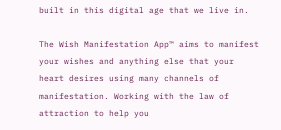built in this digital age that we live in.

The Wish Manifestation App™ aims to manifest your wishes and anything else that your heart desires using many channels of manifestation. Working with the law of attraction to help you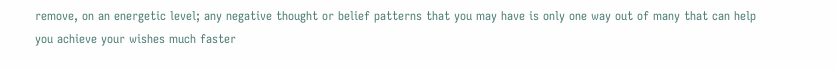remove, on an energetic level; any negative thought or belief patterns that you may have is only one way out of many that can help you achieve your wishes much faster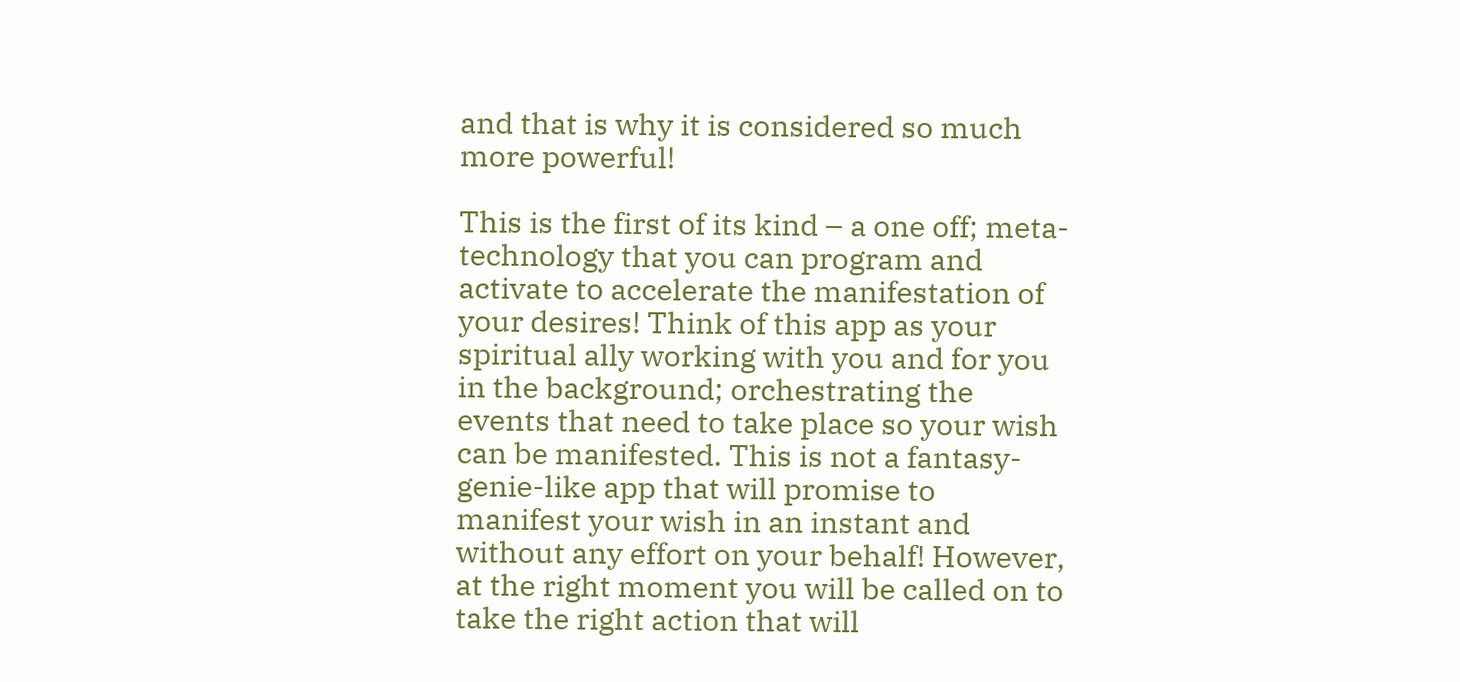and that is why it is considered so much more powerful!

This is the first of its kind – a one off; meta-technology that you can program and activate to accelerate the manifestation of your desires! Think of this app as your spiritual ally working with you and for you in the background; orchestrating the events that need to take place so your wish can be manifested. This is not a fantasy-genie-like app that will promise to manifest your wish in an instant and without any effort on your behalf! However, at the right moment you will be called on to take the right action that will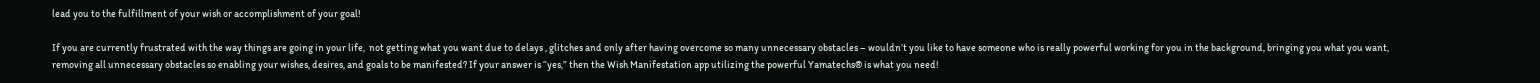lead you to the fulfillment of your wish or accomplishment of your goal!

If you are currently frustrated with the way things are going in your life,  not getting what you want due to delays , glitches and only after having overcome so many unnecessary obstacles – wouldn’t you like to have someone who is really powerful working for you in the background, bringing you what you want, removing all unnecessary obstacles so enabling your wishes, desires, and goals to be manifested? If your answer is “yes,” then the Wish Manifestation app utilizing the powerful Yamatechs® is what you need!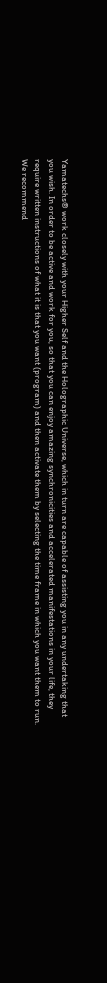Yamatechs® work closely with your Higher Self and the Holographic Universe, which in turn are capable of assisting you in any undertaking that you wish. In order to be active and work for you, so that you can enjoy amazing synchronicities and accelerated manifestations in your life, they require written instructions of what it is that you want (program) and then activate them by selecting the time frame in which you want them to run. We recommend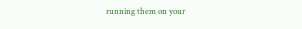running them on your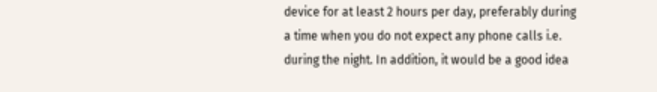device for at least 2 hours per day, preferably during a time when you do not expect any phone calls i.e. during the night. In addition, it would be a good idea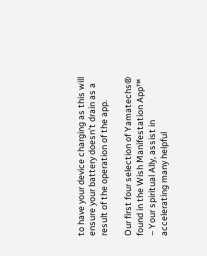to have your device charging as this will ensure your battery doesn’t drain as a result of the operation of the app.

Our first four selection of Yamatechs® found in the Wish Manifestation App™ – Your spiritual Ally, assist in accelerating many helpful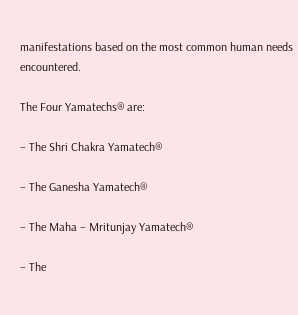manifestations based on the most common human needs encountered.

The Four Yamatechs® are:

– The Shri Chakra Yamatech®

– The Ganesha Yamatech®

– The Maha – Mritunjay Yamatech®

– The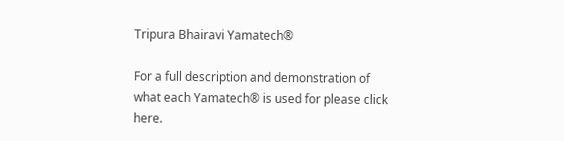Tripura Bhairavi Yamatech®

For a full description and demonstration of what each Yamatech® is used for please click here.